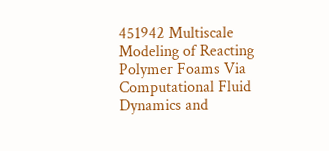451942 Multiscale Modeling of Reacting Polymer Foams Via Computational Fluid Dynamics and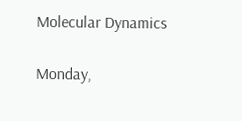Molecular Dynamics

Monday,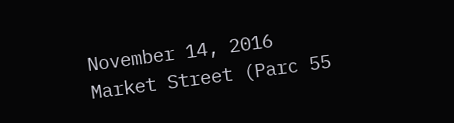November 14, 2016
Market Street (Parc 55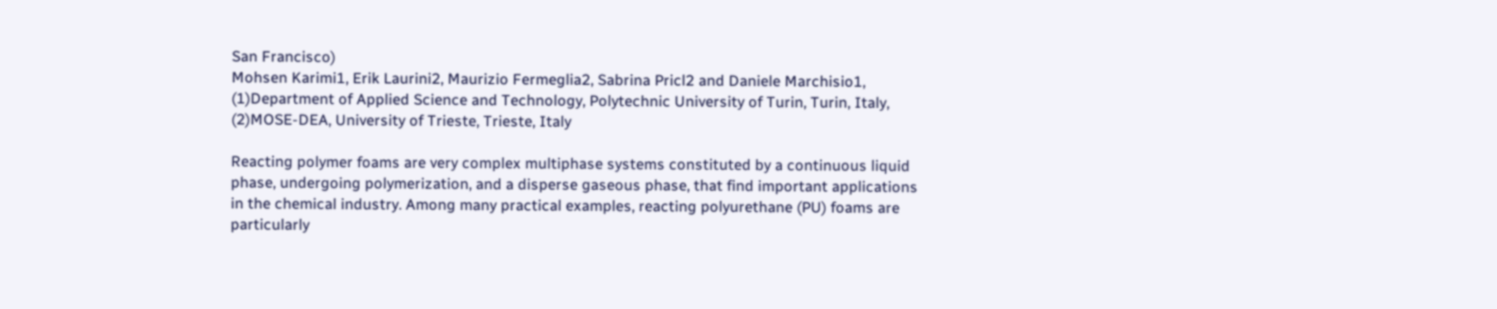San Francisco)
Mohsen Karimi1, Erik Laurini2, Maurizio Fermeglia2, Sabrina Pricl2 and Daniele Marchisio1, (1)Department of Applied Science and Technology, Polytechnic University of Turin, Turin, Italy, (2)MOSE-DEA, University of Trieste, Trieste, Italy

Reacting polymer foams are very complex multiphase systems constituted by a continuous liquid phase, undergoing polymerization, and a disperse gaseous phase, that find important applications in the chemical industry. Among many practical examples, reacting polyurethane (PU) foams are particularly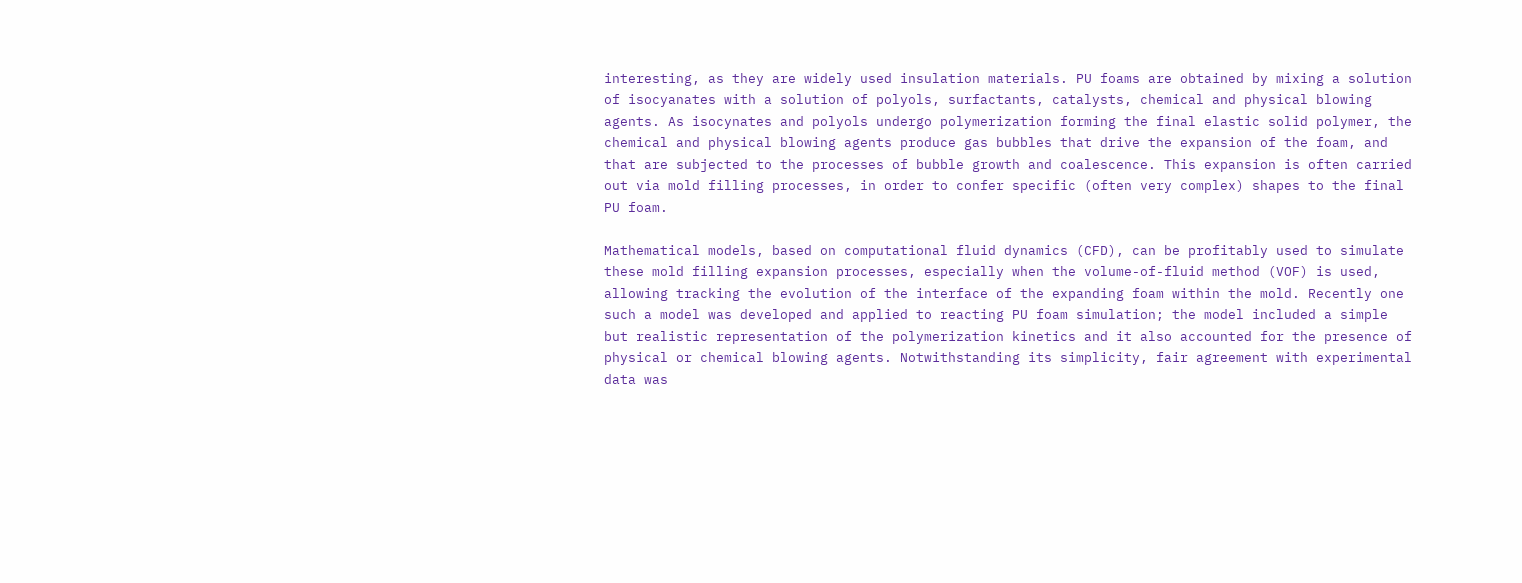interesting, as they are widely used insulation materials. PU foams are obtained by mixing a solution of isocyanates with a solution of polyols, surfactants, catalysts, chemical and physical blowing agents. As isocynates and polyols undergo polymerization forming the final elastic solid polymer, the chemical and physical blowing agents produce gas bubbles that drive the expansion of the foam, and that are subjected to the processes of bubble growth and coalescence. This expansion is often carried out via mold filling processes, in order to confer specific (often very complex) shapes to the final PU foam.

Mathematical models, based on computational fluid dynamics (CFD), can be profitably used to simulate these mold filling expansion processes, especially when the volume-of-fluid method (VOF) is used, allowing tracking the evolution of the interface of the expanding foam within the mold. Recently one such a model was developed and applied to reacting PU foam simulation; the model included a simple but realistic representation of the polymerization kinetics and it also accounted for the presence of physical or chemical blowing agents. Notwithstanding its simplicity, fair agreement with experimental data was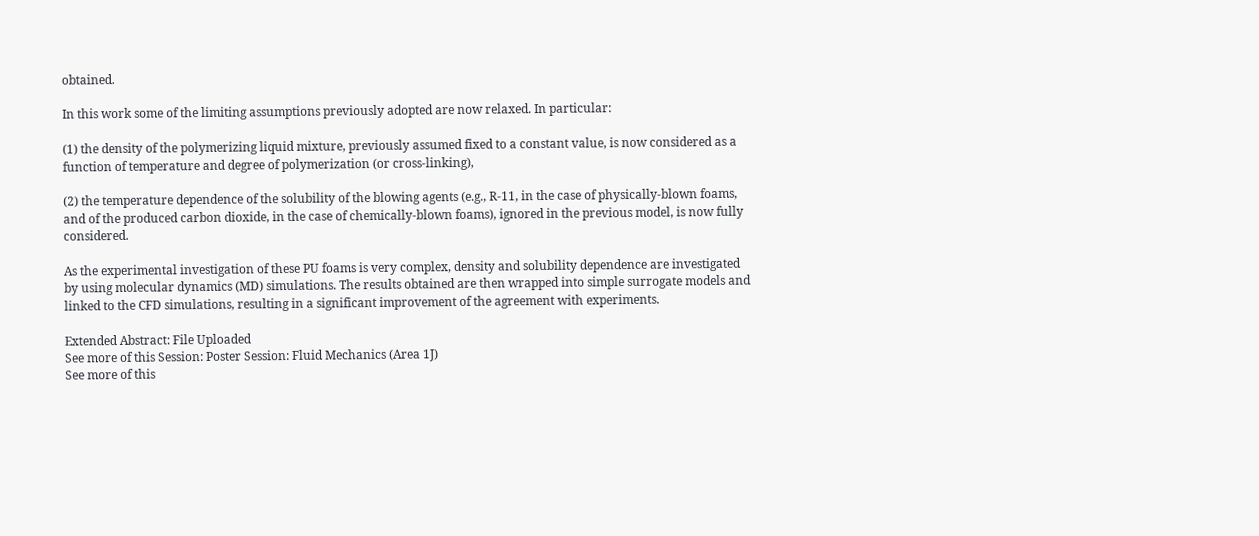obtained.

In this work some of the limiting assumptions previously adopted are now relaxed. In particular:

(1) the density of the polymerizing liquid mixture, previously assumed fixed to a constant value, is now considered as a function of temperature and degree of polymerization (or cross-linking),

(2) the temperature dependence of the solubility of the blowing agents (e.g., R-11, in the case of physically-blown foams, and of the produced carbon dioxide, in the case of chemically-blown foams), ignored in the previous model, is now fully considered.

As the experimental investigation of these PU foams is very complex, density and solubility dependence are investigated by using molecular dynamics (MD) simulations. The results obtained are then wrapped into simple surrogate models and linked to the CFD simulations, resulting in a significant improvement of the agreement with experiments.

Extended Abstract: File Uploaded
See more of this Session: Poster Session: Fluid Mechanics (Area 1J)
See more of this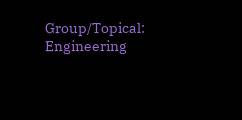Group/Topical: Engineering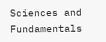Sciences and Fundamentals